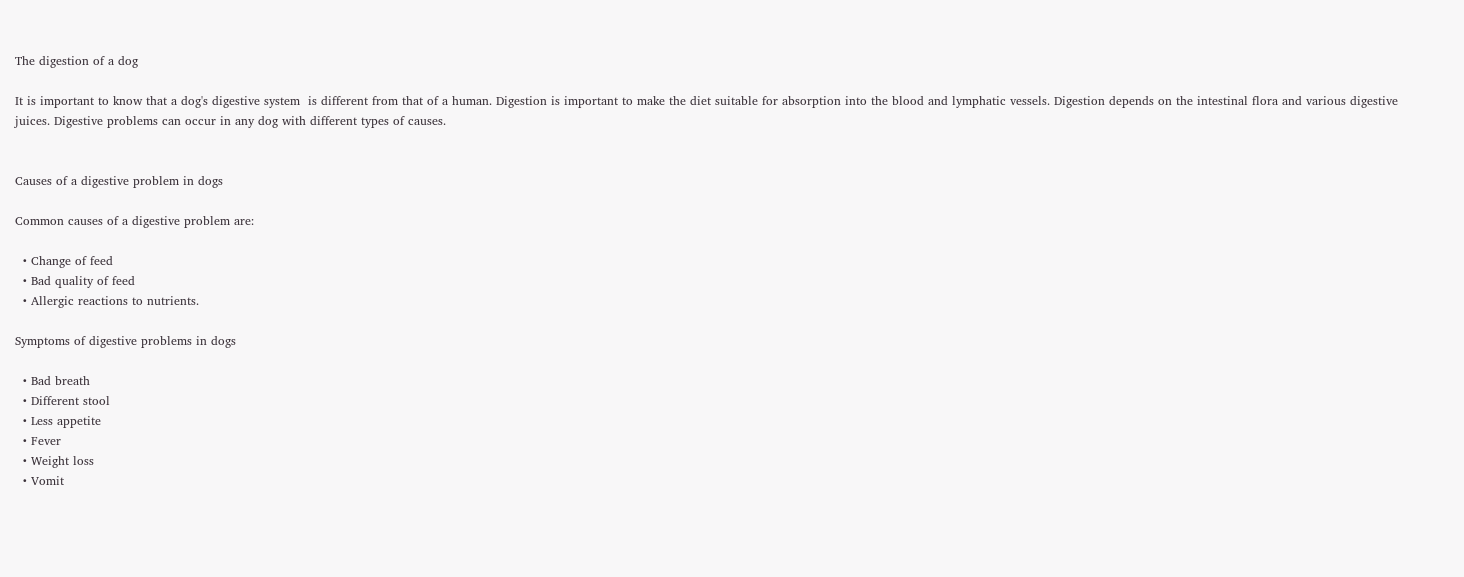The digestion of a dog

It is important to know that a dog's digestive system  is different from that of a human. Digestion is important to make the diet suitable for absorption into the blood and lymphatic vessels. Digestion depends on the intestinal flora and various digestive juices. Digestive problems can occur in any dog with different types of causes.


Causes of a digestive problem in dogs

Common causes of a digestive problem are:

  • Change of feed
  • Bad quality of feed
  • Allergic reactions to nutrients.

Symptoms of digestive problems in dogs

  • Bad breath
  • Different stool
  • Less appetite
  • Fever
  • Weight loss
  • Vomit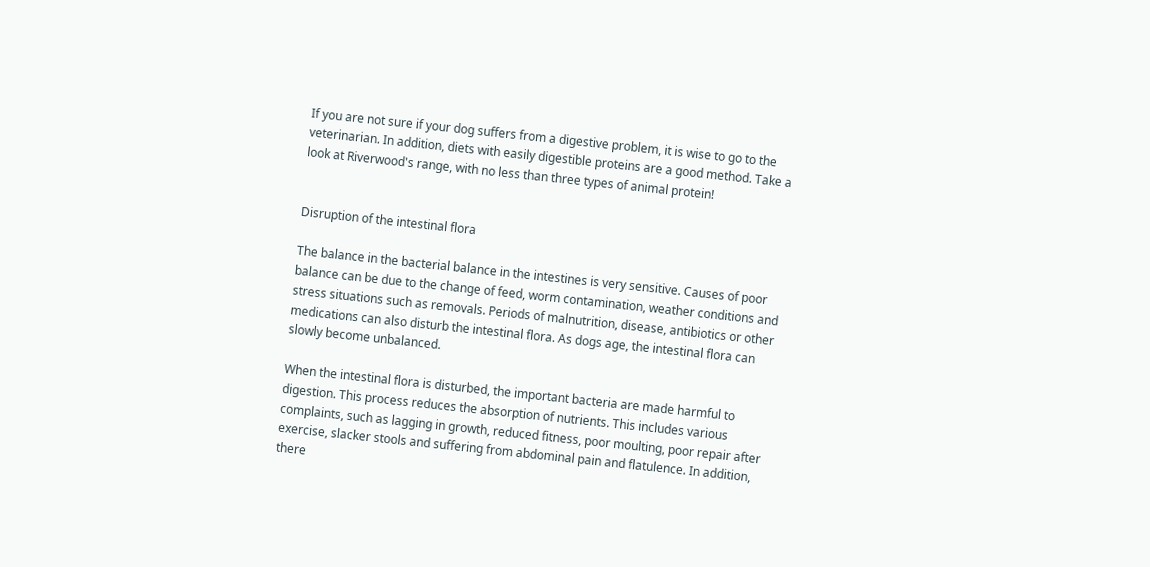If you are not sure if your dog suffers from a digestive problem, it is wise to go to the veterinarian. In addition, diets with easily digestible proteins are a good method. Take a look at Riverwood's range, with no less than three types of animal protein!


Disruption of the intestinal flora

The balance in the bacterial balance in the intestines is very sensitive. Causes of poor balance can be due to the change of feed, worm contamination, weather conditions and stress situations such as removals. Periods of malnutrition, disease, antibiotics or other medications can also disturb the intestinal flora. As dogs age, the intestinal flora can slowly become unbalanced.

When the intestinal flora is disturbed, the important bacteria are made harmful to digestion. This process reduces the absorption of nutrients. This includes various complaints, such as lagging in growth, reduced fitness, poor moulting, poor repair after exercise, slacker stools and suffering from abdominal pain and flatulence. In addition, there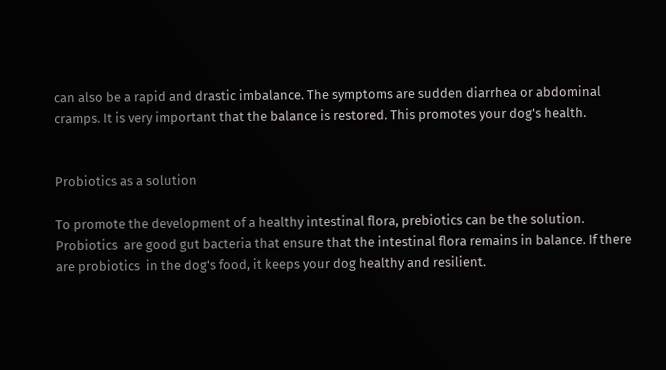can also be a rapid and drastic imbalance. The symptoms are sudden diarrhea or abdominal cramps. It is very important that the balance is restored. This promotes your dog's health.


Probiotics as a solution

To promote the development of a healthy intestinal flora, prebiotics can be the solution. Probiotics  are good gut bacteria that ensure that the intestinal flora remains in balance. If there are probiotics  in the dog's food, it keeps your dog healthy and resilient.